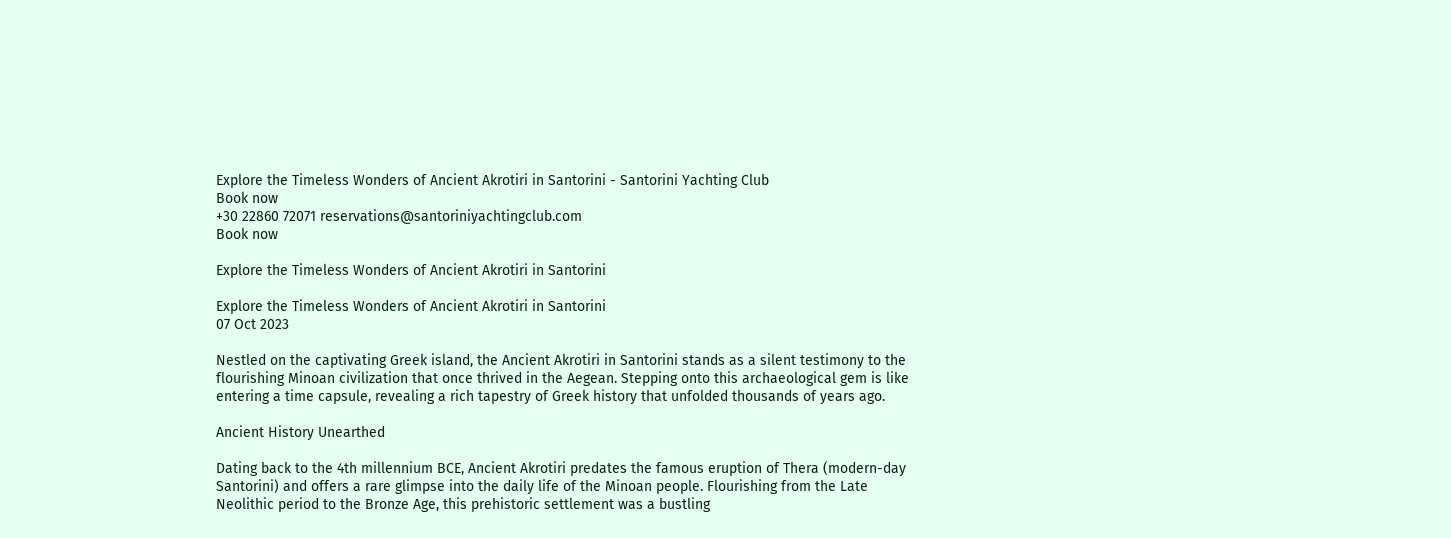Explore the Timeless Wonders of Ancient Akrotiri in Santorini - Santorini Yachting Club
Book now
+30 22860 72071 reservations@santoriniyachtingclub.com
Book now

Explore the Timeless Wonders of Ancient Akrotiri in Santorini

Explore the Timeless Wonders of Ancient Akrotiri in Santorini
07 Oct 2023

Nestled on the captivating Greek island, the Ancient Akrotiri in Santorini stands as a silent testimony to the flourishing Minoan civilization that once thrived in the Aegean. Stepping onto this archaeological gem is like entering a time capsule, revealing a rich tapestry of Greek history that unfolded thousands of years ago.

Ancient History Unearthed

Dating back to the 4th millennium BCE, Ancient Akrotiri predates the famous eruption of Thera (modern-day Santorini) and offers a rare glimpse into the daily life of the Minoan people. Flourishing from the Late Neolithic period to the Bronze Age, this prehistoric settlement was a bustling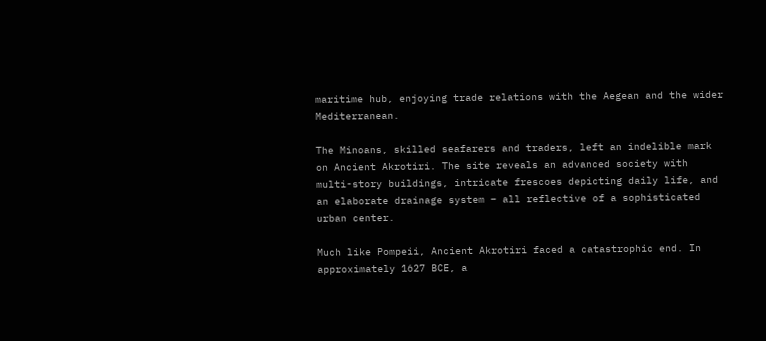maritime hub, enjoying trade relations with the Aegean and the wider Mediterranean.

The Minoans, skilled seafarers and traders, left an indelible mark on Ancient Akrotiri. The site reveals an advanced society with multi-story buildings, intricate frescoes depicting daily life, and an elaborate drainage system – all reflective of a sophisticated urban center.

Much like Pompeii, Ancient Akrotiri faced a catastrophic end. In approximately 1627 BCE, a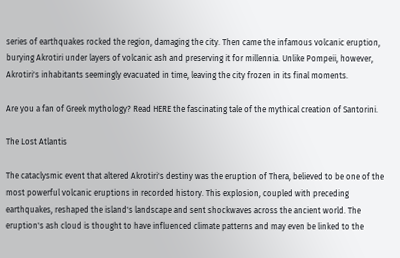series of earthquakes rocked the region, damaging the city. Then came the infamous volcanic eruption, burying Akrotiri under layers of volcanic ash and preserving it for millennia. Unlike Pompeii, however, Akrotiri's inhabitants seemingly evacuated in time, leaving the city frozen in its final moments.

Are you a fan of Greek mythology? Read HERE the fascinating tale of the mythical creation of Santorini.

The Lost Atlantis

The cataclysmic event that altered Akrotiri's destiny was the eruption of Thera, believed to be one of the most powerful volcanic eruptions in recorded history. This explosion, coupled with preceding earthquakes, reshaped the island's landscape and sent shockwaves across the ancient world. The eruption's ash cloud is thought to have influenced climate patterns and may even be linked to the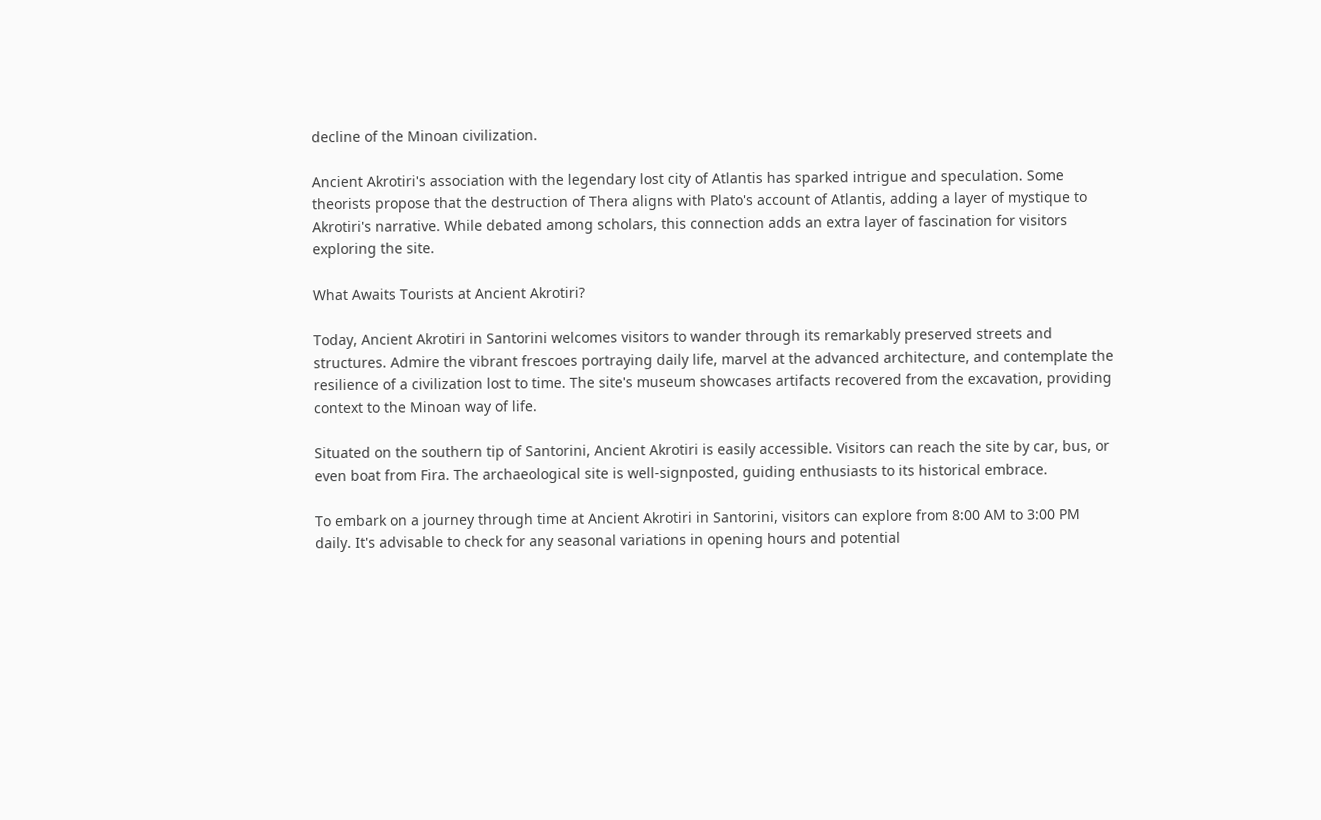decline of the Minoan civilization.

Ancient Akrotiri's association with the legendary lost city of Atlantis has sparked intrigue and speculation. Some theorists propose that the destruction of Thera aligns with Plato's account of Atlantis, adding a layer of mystique to Akrotiri's narrative. While debated among scholars, this connection adds an extra layer of fascination for visitors exploring the site.

What Awaits Tourists at Ancient Akrotiri?

Today, Ancient Akrotiri in Santorini welcomes visitors to wander through its remarkably preserved streets and structures. Admire the vibrant frescoes portraying daily life, marvel at the advanced architecture, and contemplate the resilience of a civilization lost to time. The site's museum showcases artifacts recovered from the excavation, providing context to the Minoan way of life.

Situated on the southern tip of Santorini, Ancient Akrotiri is easily accessible. Visitors can reach the site by car, bus, or even boat from Fira. The archaeological site is well-signposted, guiding enthusiasts to its historical embrace.

To embark on a journey through time at Ancient Akrotiri in Santorini, visitors can explore from 8:00 AM to 3:00 PM daily. It's advisable to check for any seasonal variations in opening hours and potential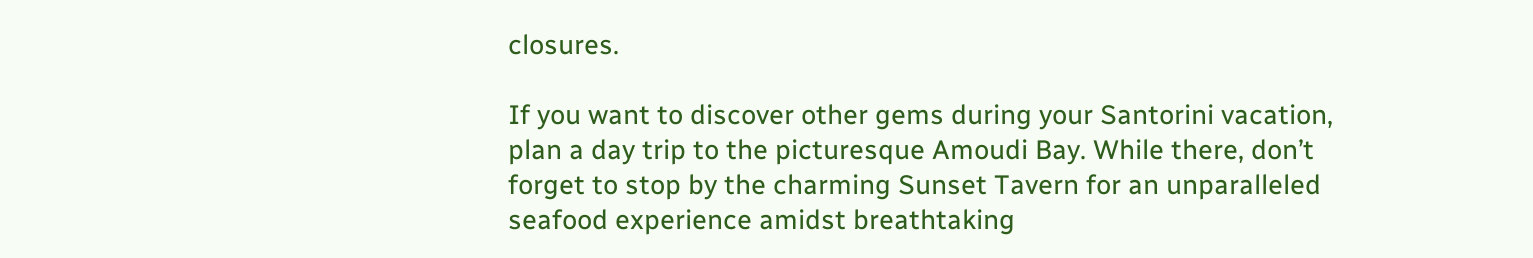closures.

If you want to discover other gems during your Santorini vacation, plan a day trip to the picturesque Amoudi Bay. While there, don’t forget to stop by the charming Sunset Tavern for an unparalleled seafood experience amidst breathtaking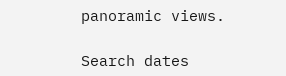panoramic views.

Search dates